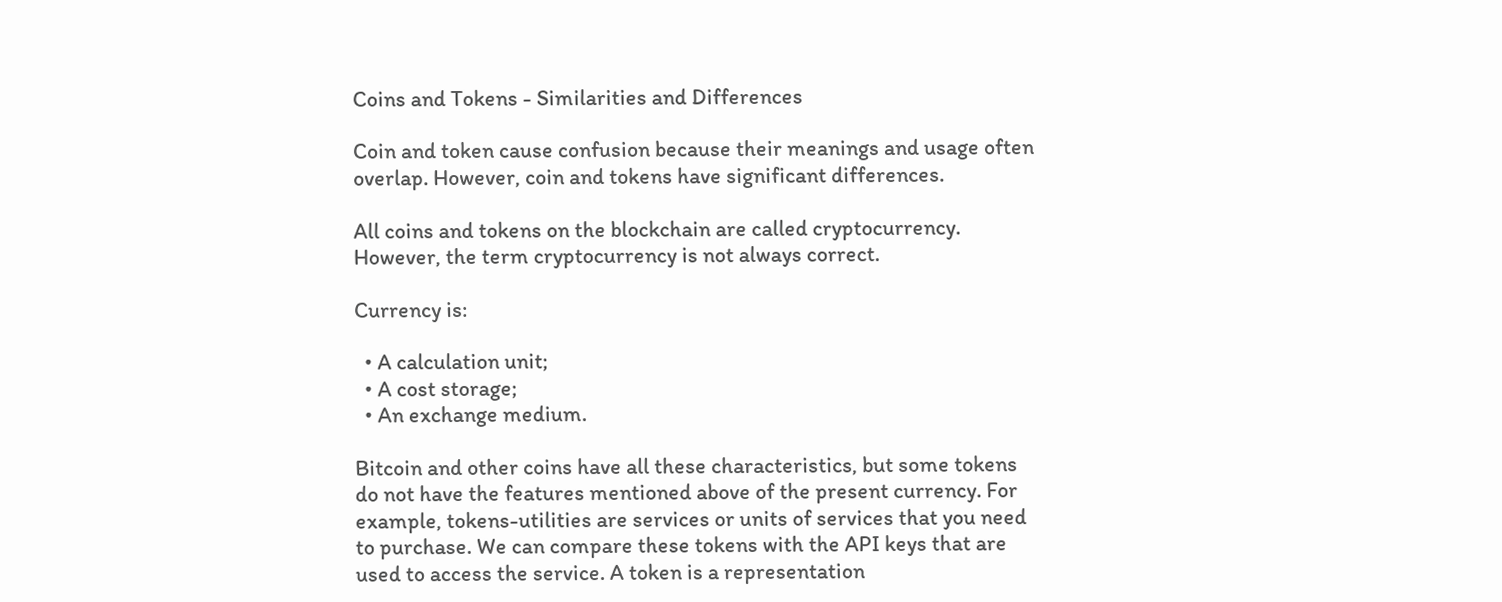Coins and Tokens - Similarities and Differences

Coin and token cause confusion because their meanings and usage often overlap. However, coin and tokens have significant differences.

All coins and tokens on the blockchain are called cryptocurrency. However, the term cryptocurrency is not always correct.

Currency is:

  • A calculation unit;
  • A cost storage;
  • An exchange medium.

Bitcoin and other coins have all these characteristics, but some tokens do not have the features mentioned above of the present currency. For example, tokens-utilities are services or units of services that you need to purchase. We can compare these tokens with the API keys that are used to access the service. A token is a representation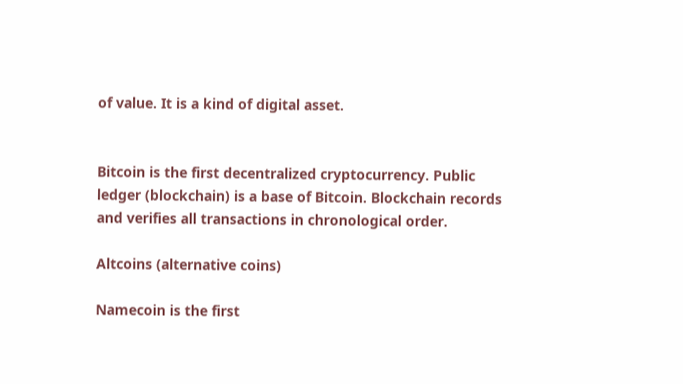of value. It is a kind of digital asset.


Bitcoin is the first decentralized cryptocurrency. Public ledger (blockchain) is a base of Bitcoin. Blockchain records and verifies all transactions in chronological order.

Altcoins (alternative coins)

Namecoin is the first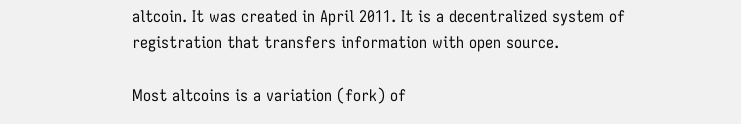altcoin. It was created in April 2011. It is a decentralized system of registration that transfers information with open source.

Most altcoins is a variation (fork) of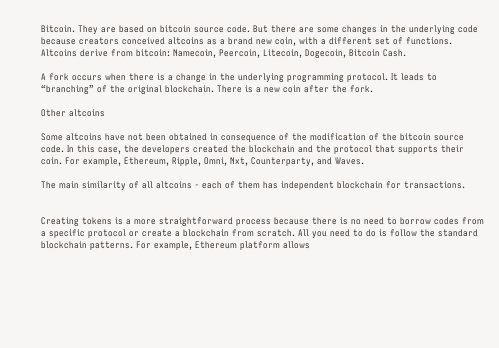Bitcoin. They are based on bitcoin source code. But there are some changes in the underlying code because creators conceived altcoins as a brand new coin, with a different set of functions. Altcoins derive from bitcoin: Namecoin, Peercoin, Litecoin, Dogecoin, Bitcoin Cash.

A fork occurs when there is a change in the underlying programming protocol. It leads to “branching” of the original blockchain. There is a new coin after the fork.

Other altcoins

Some altcoins have not been obtained in consequence of the modification of the bitcoin source code. In this case, the developers created the blockchain and the protocol that supports their coin. For example, Ethereum, Ripple, Omni, Nxt, Counterparty, and Waves.

The main similarity of all altcoins - each of them has independent blockchain for transactions.


Creating tokens is a more straightforward process because there is no need to borrow codes from a specific protocol or create a blockchain from scratch. All you need to do is follow the standard blockchain patterns. For example, Ethereum platform allows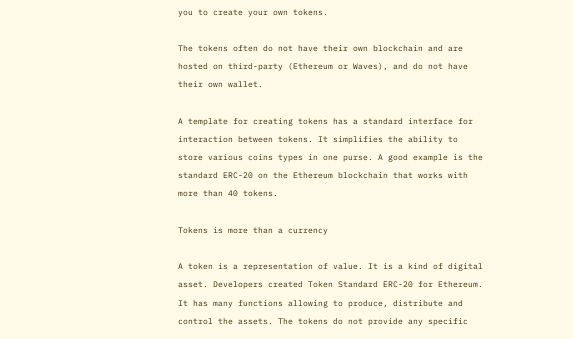you to create your own tokens.

The tokens often do not have their own blockchain and are hosted on third-party (Ethereum or Waves), and do not have their own wallet.

A template for creating tokens has a standard interface for interaction between tokens. It simplifies the ability to store various coins types in one purse. A good example is the standard ERC-20 on the Ethereum blockchain that works with more than 40 tokens.

Tokens is more than a currency

A token is a representation of value. It is a kind of digital asset. Developers created Token Standard ERC-20 for Ethereum. It has many functions allowing to produce, distribute and control the assets. The tokens do not provide any specific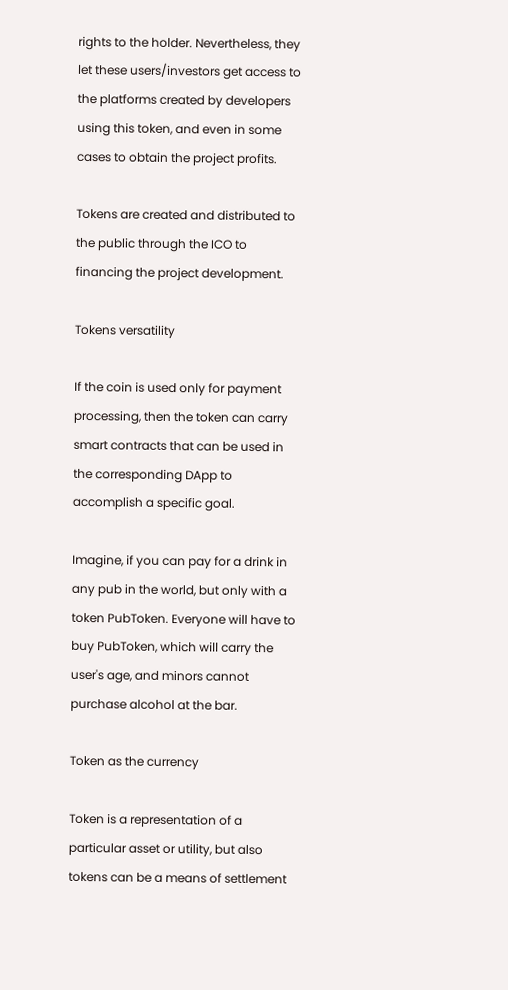rights to the holder. Nevertheless, they let these users/investors get access to the platforms created by developers using this token, and even in some cases to obtain the project profits.

Tokens are created and distributed to the public through the ICO to financing the project development.

Tokens versatility

If the coin is used only for payment processing, then the token can carry smart contracts that can be used in the corresponding DApp to accomplish a specific goal.

Imagine, if you can pay for a drink in any pub in the world, but only with a token PubToken. Everyone will have to buy PubToken, which will carry the user's age, and minors cannot purchase alcohol at the bar.

Token as the currency

Token is a representation of a particular asset or utility, but also tokens can be a means of settlement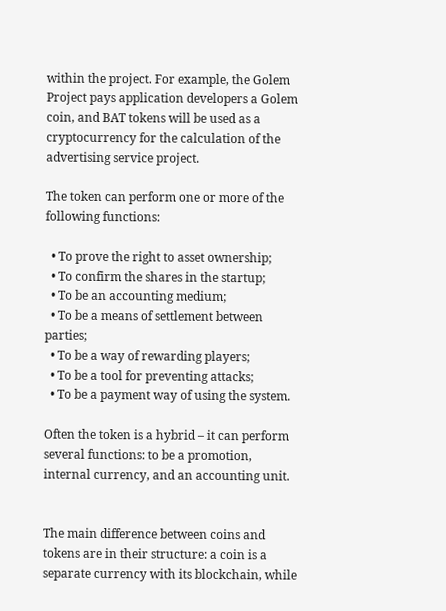within the project. For example, the Golem Project pays application developers a Golem coin, and BAT tokens will be used as a cryptocurrency for the calculation of the advertising service project.

The token can perform one or more of the following functions:

  • To prove the right to asset ownership;
  • To confirm the shares in the startup;
  • To be an accounting medium;
  • To be a means of settlement between parties;
  • To be a way of rewarding players;
  • To be a tool for preventing attacks;
  • To be a payment way of using the system.

Often the token is a hybrid – it can perform several functions: to be a promotion, internal currency, and an accounting unit.


The main difference between coins and tokens are in their structure: a coin is a separate currency with its blockchain, while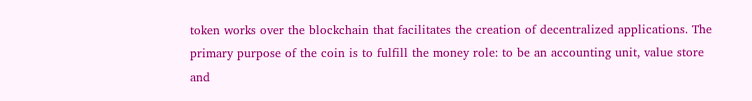token works over the blockchain that facilitates the creation of decentralized applications. The primary purpose of the coin is to fulfill the money role: to be an accounting unit, value store and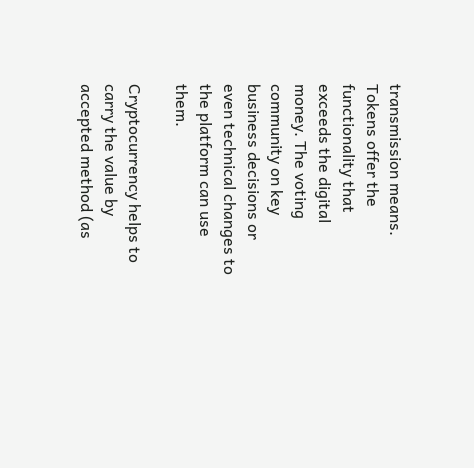transmission means. Tokens offer the functionality that exceeds the digital money. The voting community on key business decisions or even technical changes to the platform can use them.

Cryptocurrency helps to carry the value by accepted method (as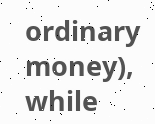ordinary money), while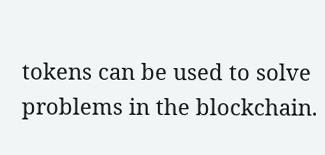tokens can be used to solve problems in the blockchain.